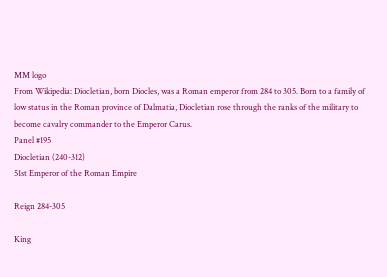MM logo
From Wikipedia: Diocletian, born Diocles, was a Roman emperor from 284 to 305. Born to a family of low status in the Roman province of Dalmatia, Diocletian rose through the ranks of the military to become cavalry commander to the Emperor Carus.
Panel #195
Diocletian (240-312)
51st Emperor of the Roman Empire

Reign 284-305

King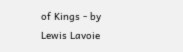of Kings - by Lewis Lavoie